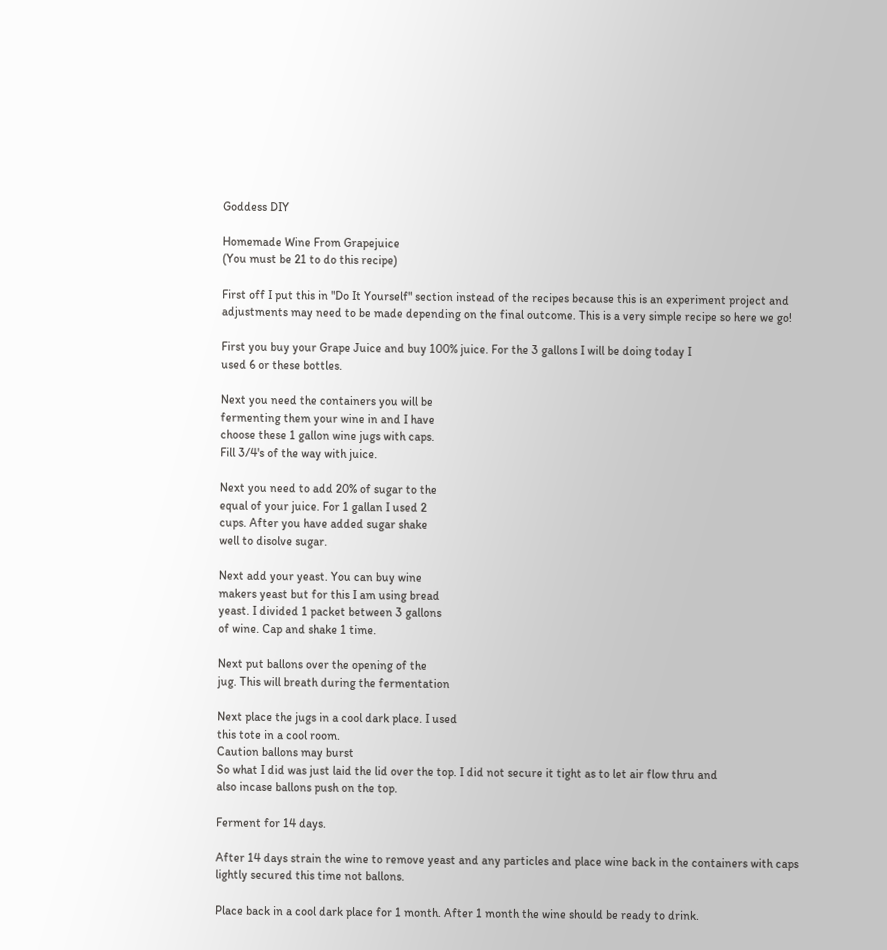Goddess DIY

Homemade Wine From Grapejuice
(You must be 21 to do this recipe)

First off I put this in "Do It Yourself" section instead of the recipes because this is an experiment project and adjustments may need to be made depending on the final outcome. This is a very simple recipe so here we go!

First you buy your Grape Juice and buy 100% juice. For the 3 gallons I will be doing today I
used 6 or these bottles.

Next you need the containers you will be
fermenting them your wine in and I have
choose these 1 gallon wine jugs with caps.
Fill 3/4's of the way with juice.

Next you need to add 20% of sugar to the
equal of your juice. For 1 gallan I used 2
cups. After you have added sugar shake
well to disolve sugar.

Next add your yeast. You can buy wine
makers yeast but for this I am using bread
yeast. I divided 1 packet between 3 gallons
of wine. Cap and shake 1 time.

Next put ballons over the opening of the
jug. This will breath during the fermentation

Next place the jugs in a cool dark place. I used
this tote in a cool room.
Caution ballons may burst
So what I did was just laid the lid over the top. I did not secure it tight as to let air flow thru and
also incase ballons push on the top.

Ferment for 14 days.

After 14 days strain the wine to remove yeast and any particles and place wine back in the containers with caps lightly secured this time not ballons.

Place back in a cool dark place for 1 month. After 1 month the wine should be ready to drink.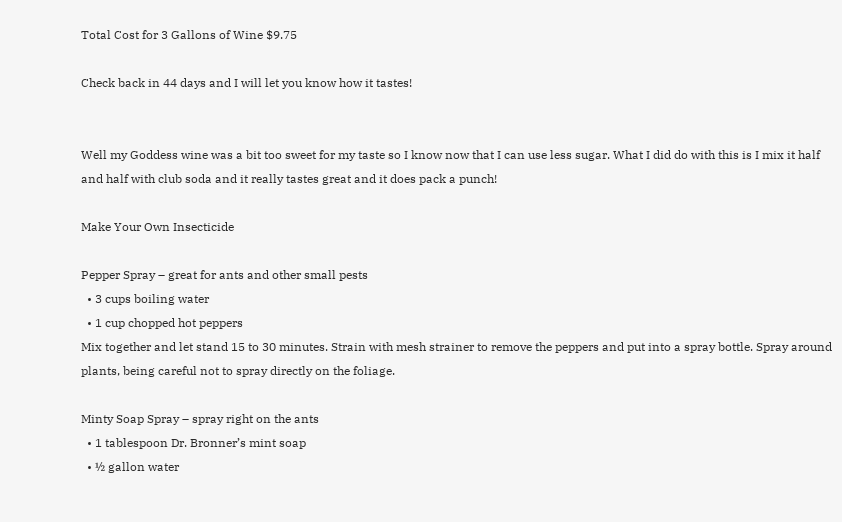Total Cost for 3 Gallons of Wine $9.75

Check back in 44 days and I will let you know how it tastes!


Well my Goddess wine was a bit too sweet for my taste so I know now that I can use less sugar. What I did do with this is I mix it half and half with club soda and it really tastes great and it does pack a punch!

Make Your Own Insecticide

Pepper Spray – great for ants and other small pests
  • 3 cups boiling water
  • 1 cup chopped hot peppers
Mix together and let stand 15 to 30 minutes. Strain with mesh strainer to remove the peppers and put into a spray bottle. Spray around plants, being careful not to spray directly on the foliage.

Minty Soap Spray – spray right on the ants
  • 1 tablespoon Dr. Bronner’s mint soap
  • ½ gallon water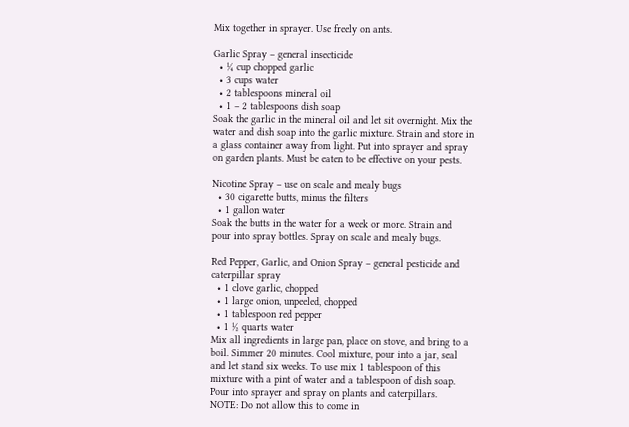Mix together in sprayer. Use freely on ants.

Garlic Spray – general insecticide
  • ¼ cup chopped garlic
  • 3 cups water
  • 2 tablespoons mineral oil
  • 1 – 2 tablespoons dish soap
Soak the garlic in the mineral oil and let sit overnight. Mix the water and dish soap into the garlic mixture. Strain and store in a glass container away from light. Put into sprayer and spray on garden plants. Must be eaten to be effective on your pests.

Nicotine Spray – use on scale and mealy bugs
  • 30 cigarette butts, minus the filters
  • 1 gallon water
Soak the butts in the water for a week or more. Strain and pour into spray bottles. Spray on scale and mealy bugs.

Red Pepper, Garlic, and Onion Spray – general pesticide and caterpillar spray
  • 1 clove garlic, chopped
  • 1 large onion, unpeeled, chopped
  • 1 tablespoon red pepper
  • 1 ½ quarts water
Mix all ingredients in large pan, place on stove, and bring to a boil. Simmer 20 minutes. Cool mixture, pour into a jar, seal and let stand six weeks. To use mix 1 tablespoon of this mixture with a pint of water and a tablespoon of dish soap. Pour into sprayer and spray on plants and caterpillars.
NOTE: Do not allow this to come in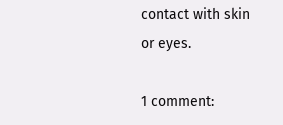contact with skin or eyes.

1 comment: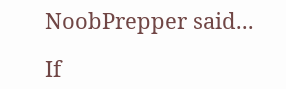NoobPrepper said...

If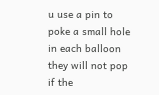u use a pin to poke a small hole in each balloon they will not pop if the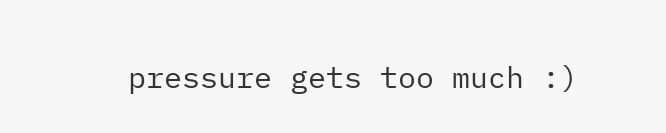pressure gets too much :)